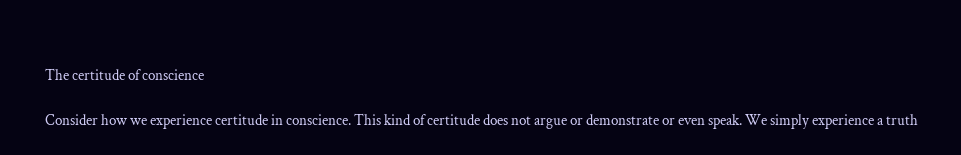The certitude of conscience

Consider how we experience certitude in conscience. This kind of certitude does not argue or demonstrate or even speak. We simply experience a truth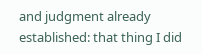and judgment already established: that thing I did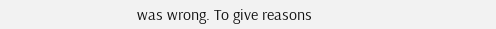was wrong. To give reasons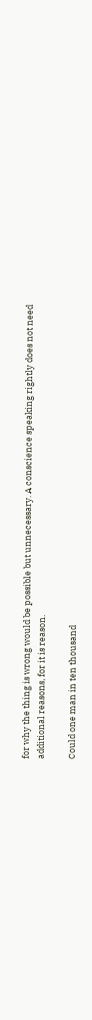for why the thing is wrong would be possible but unnecessary. A conscience speaking rightly does not need additional reasons, for it is reason.

Could one man in ten thousand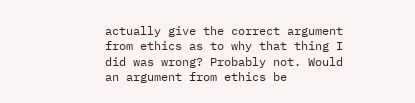actually give the correct argument from ethics as to why that thing I did was wrong? Probably not. Would an argument from ethics be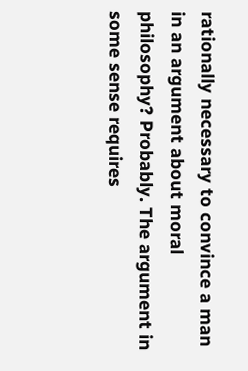rationally necessary to convince a man in an argument about moral philosophy? Probably. The argument in some sense requires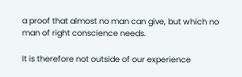a proof that almost no man can give, but which no man of right conscience needs.

It is therefore not outside of our experience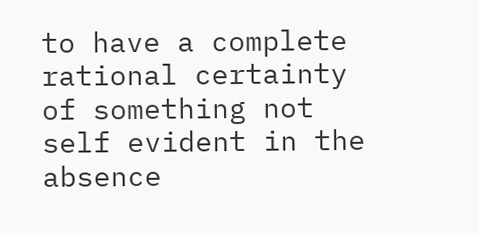to have a complete rational certainty of something not self evident in the absence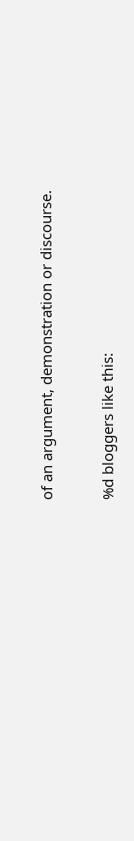of an argument, demonstration or discourse.

%d bloggers like this: